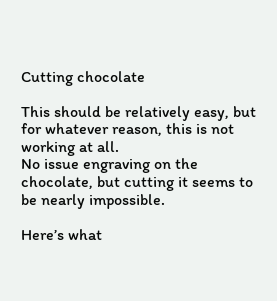Cutting chocolate

This should be relatively easy, but for whatever reason, this is not working at all.
No issue engraving on the chocolate, but cutting it seems to be nearly impossible.

Here’s what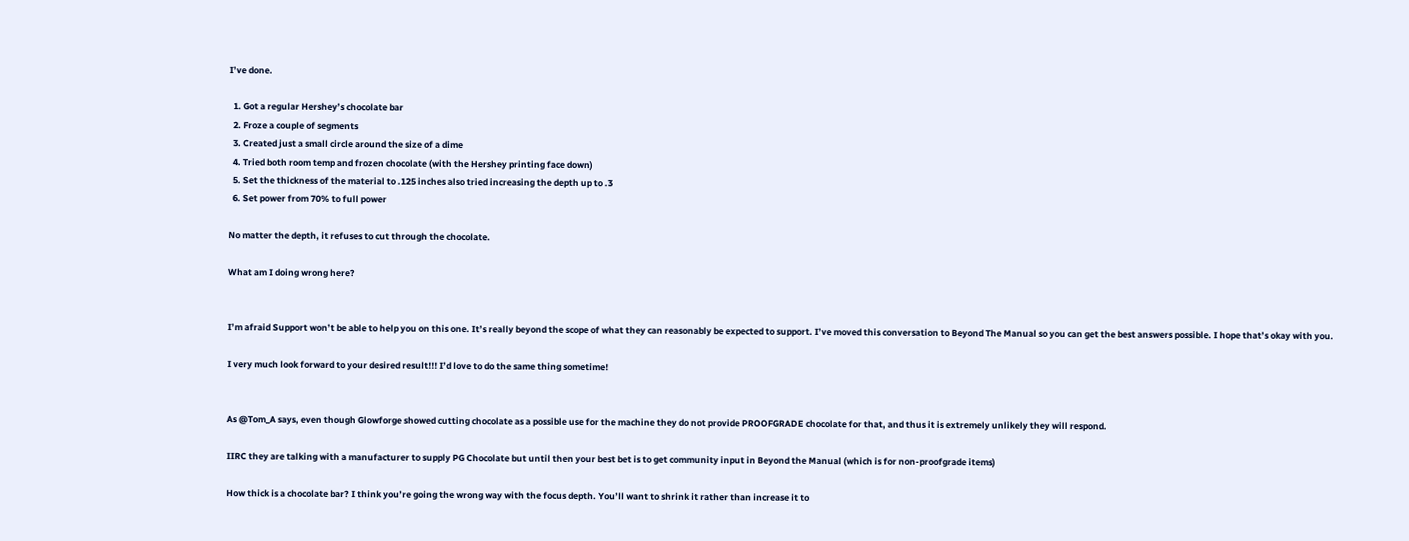I’ve done.

  1. Got a regular Hershey’s chocolate bar
  2. Froze a couple of segments
  3. Created just a small circle around the size of a dime
  4. Tried both room temp and frozen chocolate (with the Hershey printing face down)
  5. Set the thickness of the material to .125 inches also tried increasing the depth up to .3
  6. Set power from 70% to full power

No matter the depth, it refuses to cut through the chocolate.

What am I doing wrong here?


I’m afraid Support won’t be able to help you on this one. It’s really beyond the scope of what they can reasonably be expected to support. I’ve moved this conversation to Beyond The Manual so you can get the best answers possible. I hope that’s okay with you.

I very much look forward to your desired result!!! I’d love to do the same thing sometime!


As @Tom_A says, even though Glowforge showed cutting chocolate as a possible use for the machine they do not provide PROOFGRADE chocolate for that, and thus it is extremely unlikely they will respond.

IIRC they are talking with a manufacturer to supply PG Chocolate but until then your best bet is to get community input in Beyond the Manual (which is for non-proofgrade items)

How thick is a chocolate bar? I think you’re going the wrong way with the focus depth. You’ll want to shrink it rather than increase it to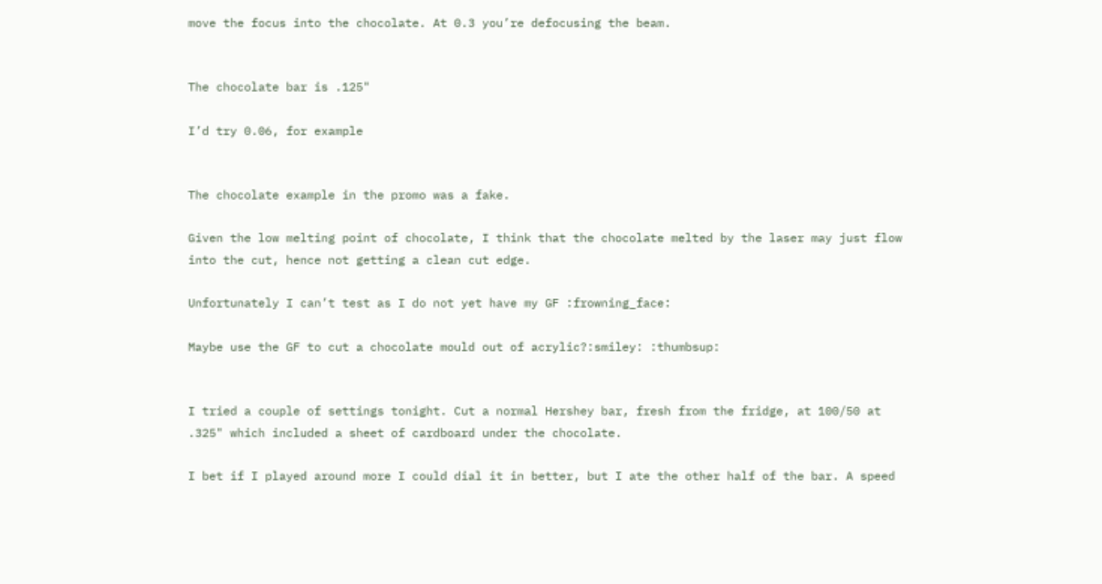move the focus into the chocolate. At 0.3 you’re defocusing the beam.


The chocolate bar is .125"

I’d try 0.06, for example


The chocolate example in the promo was a fake.

Given the low melting point of chocolate, I think that the chocolate melted by the laser may just flow into the cut, hence not getting a clean cut edge.

Unfortunately I can’t test as I do not yet have my GF :frowning_face:

Maybe use the GF to cut a chocolate mould out of acrylic?:smiley: :thumbsup:


I tried a couple of settings tonight. Cut a normal Hershey bar, fresh from the fridge, at 100/50 at .325" which included a sheet of cardboard under the chocolate.

I bet if I played around more I could dial it in better, but I ate the other half of the bar. A speed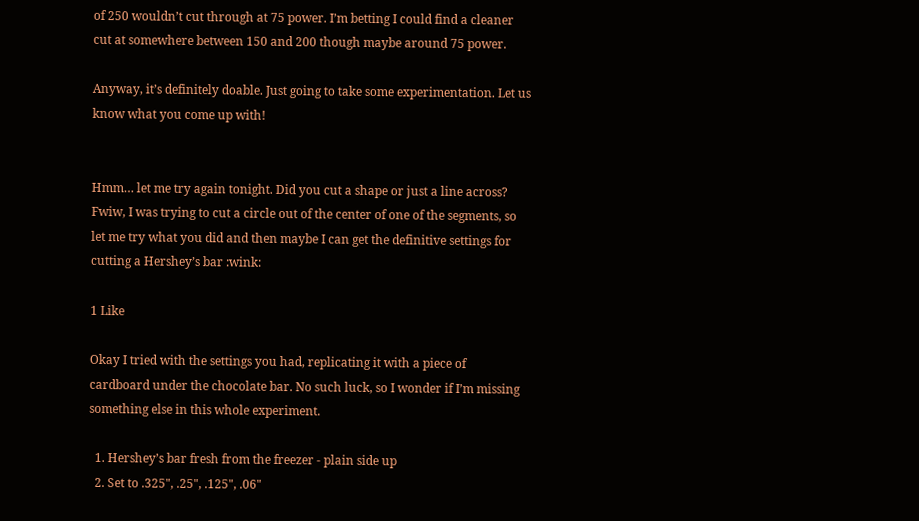of 250 wouldn’t cut through at 75 power. I’m betting I could find a cleaner cut at somewhere between 150 and 200 though maybe around 75 power.

Anyway, it’s definitely doable. Just going to take some experimentation. Let us know what you come up with!


Hmm… let me try again tonight. Did you cut a shape or just a line across? Fwiw, I was trying to cut a circle out of the center of one of the segments, so let me try what you did and then maybe I can get the definitive settings for cutting a Hershey’s bar :wink:

1 Like

Okay I tried with the settings you had, replicating it with a piece of cardboard under the chocolate bar. No such luck, so I wonder if I’m missing something else in this whole experiment.

  1. Hershey’s bar fresh from the freezer - plain side up
  2. Set to .325", .25", .125", .06"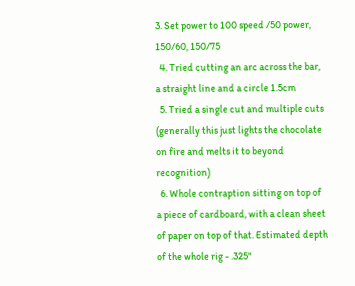3. Set power to 100 speed /50 power, 150/60, 150/75
  4. Tried cutting an arc across the bar, a straight line and a circle 1.5cm
  5. Tried a single cut and multiple cuts (generally this just lights the chocolate on fire and melts it to beyond recognition)
  6. Whole contraption sitting on top of a piece of cardboard, with a clean sheet of paper on top of that. Estimated depth of the whole rig - .325"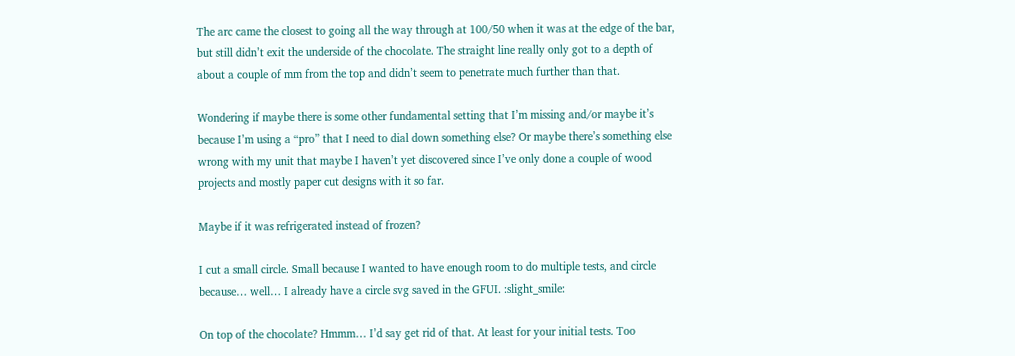The arc came the closest to going all the way through at 100/50 when it was at the edge of the bar, but still didn’t exit the underside of the chocolate. The straight line really only got to a depth of about a couple of mm from the top and didn’t seem to penetrate much further than that.

Wondering if maybe there is some other fundamental setting that I’m missing and/or maybe it’s because I’m using a “pro” that I need to dial down something else? Or maybe there’s something else wrong with my unit that maybe I haven’t yet discovered since I’ve only done a couple of wood projects and mostly paper cut designs with it so far.

Maybe if it was refrigerated instead of frozen?

I cut a small circle. Small because I wanted to have enough room to do multiple tests, and circle because… well… I already have a circle svg saved in the GFUI. :slight_smile:

On top of the chocolate? Hmmm… I’d say get rid of that. At least for your initial tests. Too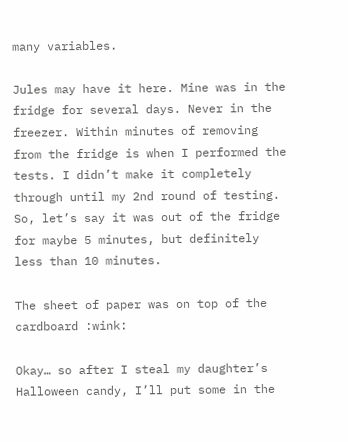many variables.

Jules may have it here. Mine was in the fridge for several days. Never in the freezer. Within minutes of removing from the fridge is when I performed the tests. I didn’t make it completely through until my 2nd round of testing. So, let’s say it was out of the fridge for maybe 5 minutes, but definitely less than 10 minutes.

The sheet of paper was on top of the cardboard :wink:

Okay… so after I steal my daughter’s Halloween candy, I’ll put some in the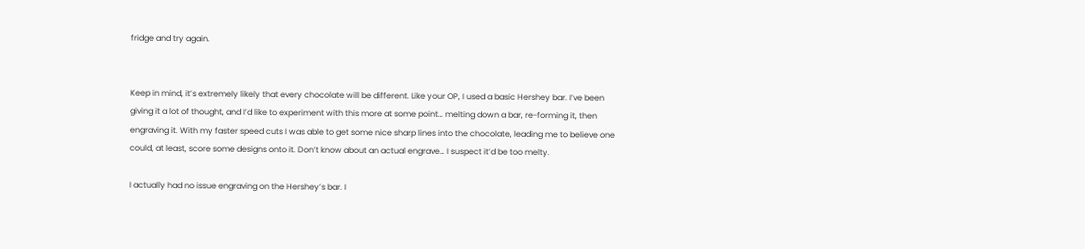fridge and try again.


Keep in mind, it’s extremely likely that every chocolate will be different. Like your OP, I used a basic Hershey bar. I’ve been giving it a lot of thought, and I’d like to experiment with this more at some point… melting down a bar, re-forming it, then engraving it. With my faster speed cuts I was able to get some nice sharp lines into the chocolate, leading me to believe one could, at least, score some designs onto it. Don’t know about an actual engrave… I suspect it’d be too melty.

I actually had no issue engraving on the Hershey’s bar. I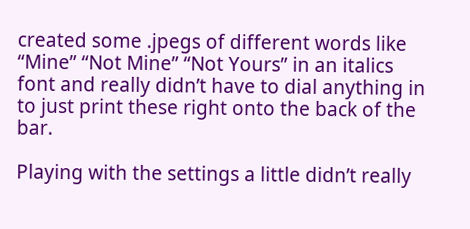created some .jpegs of different words like “Mine” “Not Mine” “Not Yours” in an italics font and really didn’t have to dial anything in to just print these right onto the back of the bar.

Playing with the settings a little didn’t really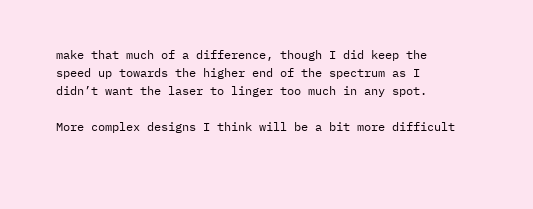make that much of a difference, though I did keep the speed up towards the higher end of the spectrum as I didn’t want the laser to linger too much in any spot.

More complex designs I think will be a bit more difficult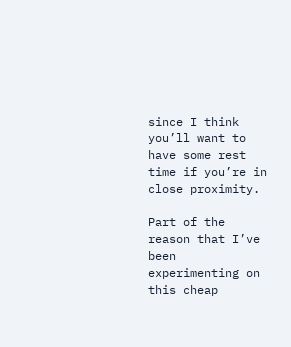since I think you’ll want to have some rest time if you’re in close proximity.

Part of the reason that I’ve been experimenting on this cheap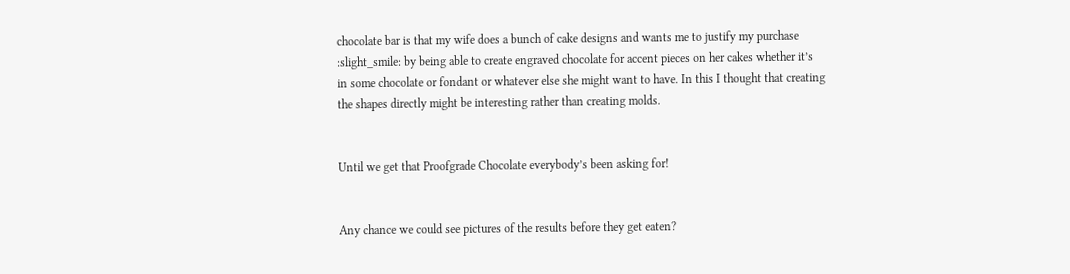chocolate bar is that my wife does a bunch of cake designs and wants me to justify my purchase :slight_smile: by being able to create engraved chocolate for accent pieces on her cakes whether it’s in some chocolate or fondant or whatever else she might want to have. In this I thought that creating the shapes directly might be interesting rather than creating molds.


Until we get that Proofgrade Chocolate everybody’s been asking for!


Any chance we could see pictures of the results before they get eaten?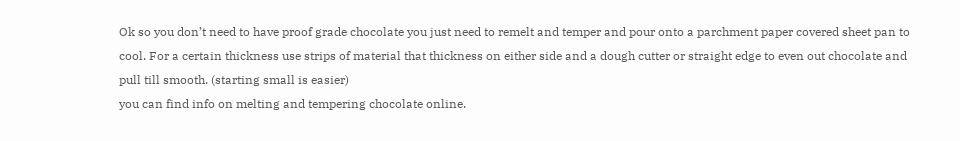Ok so you don’t need to have proof grade chocolate you just need to remelt and temper and pour onto a parchment paper covered sheet pan to cool. For a certain thickness use strips of material that thickness on either side and a dough cutter or straight edge to even out chocolate and pull till smooth. (starting small is easier)
you can find info on melting and tempering chocolate online.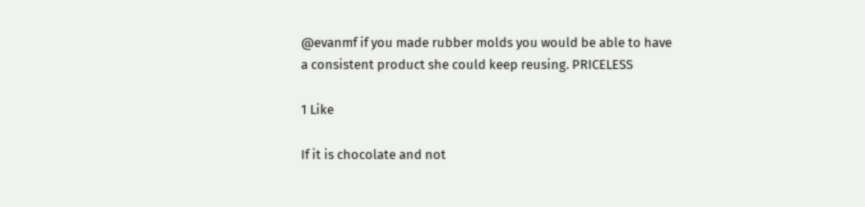@evanmf if you made rubber molds you would be able to have a consistent product she could keep reusing. PRICELESS

1 Like

If it is chocolate and not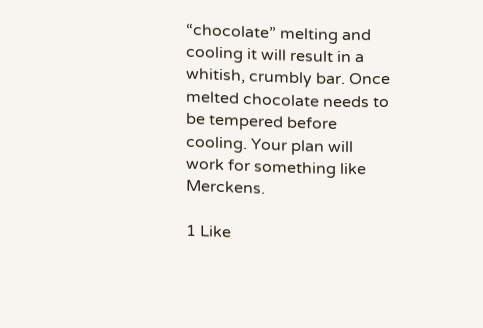“chocolate” melting and cooling it will result in a whitish, crumbly bar. Once melted chocolate needs to be tempered before cooling. Your plan will work for something like Merckens.

1 Like